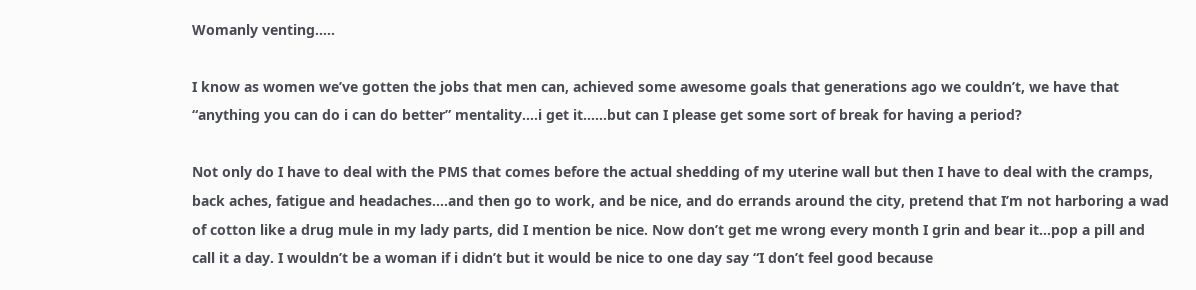Womanly venting…..

I know as women we’ve gotten the jobs that men can, achieved some awesome goals that generations ago we couldn’t, we have that “anything you can do i can do better” mentality….i get it……but can I please get some sort of break for having a period?

Not only do I have to deal with the PMS that comes before the actual shedding of my uterine wall but then I have to deal with the cramps, back aches, fatigue and headaches….and then go to work, and be nice, and do errands around the city, pretend that I’m not harboring a wad of cotton like a drug mule in my lady parts, did I mention be nice. Now don’t get me wrong every month I grin and bear it…pop a pill and call it a day. I wouldn’t be a woman if i didn’t but it would be nice to one day say “I don’t feel good because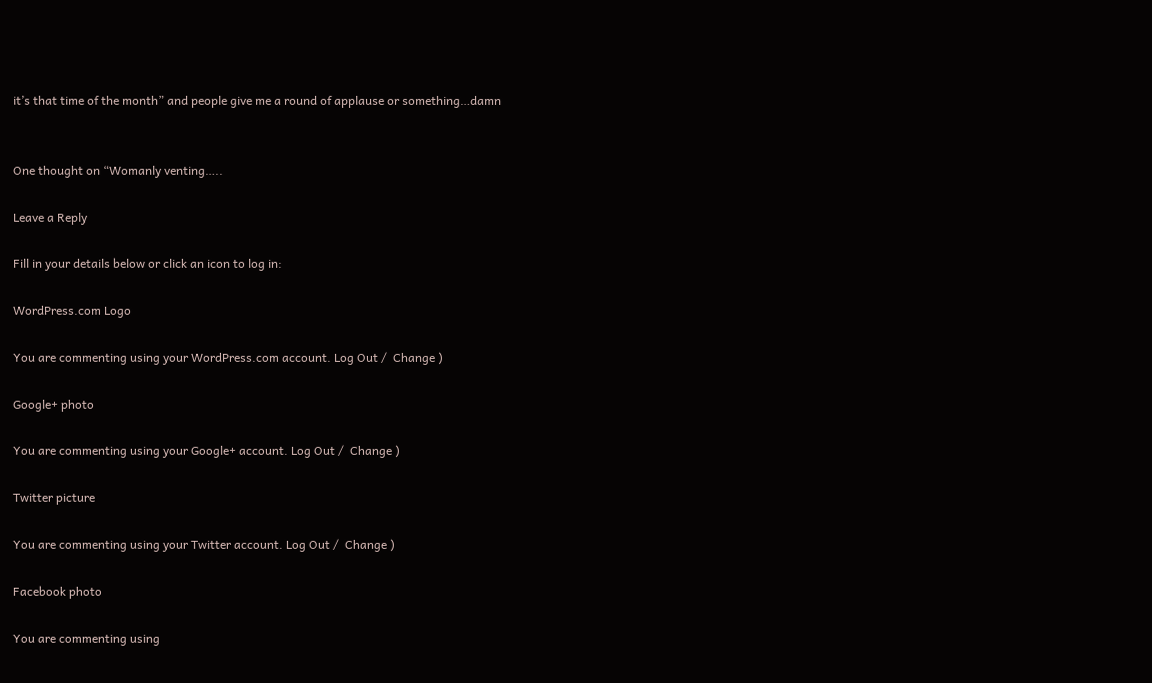it’s that time of the month” and people give me a round of applause or something…damn


One thought on “Womanly venting…..

Leave a Reply

Fill in your details below or click an icon to log in:

WordPress.com Logo

You are commenting using your WordPress.com account. Log Out /  Change )

Google+ photo

You are commenting using your Google+ account. Log Out /  Change )

Twitter picture

You are commenting using your Twitter account. Log Out /  Change )

Facebook photo

You are commenting using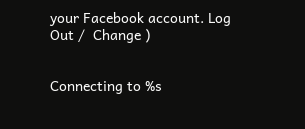your Facebook account. Log Out /  Change )


Connecting to %s